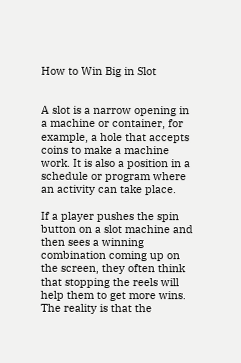How to Win Big in Slot


A slot is a narrow opening in a machine or container, for example, a hole that accepts coins to make a machine work. It is also a position in a schedule or program where an activity can take place.

If a player pushes the spin button on a slot machine and then sees a winning combination coming up on the screen, they often think that stopping the reels will help them to get more wins. The reality is that the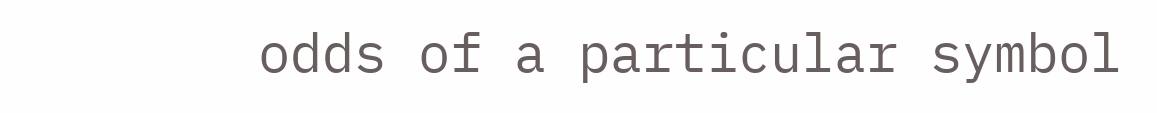odds of a particular symbol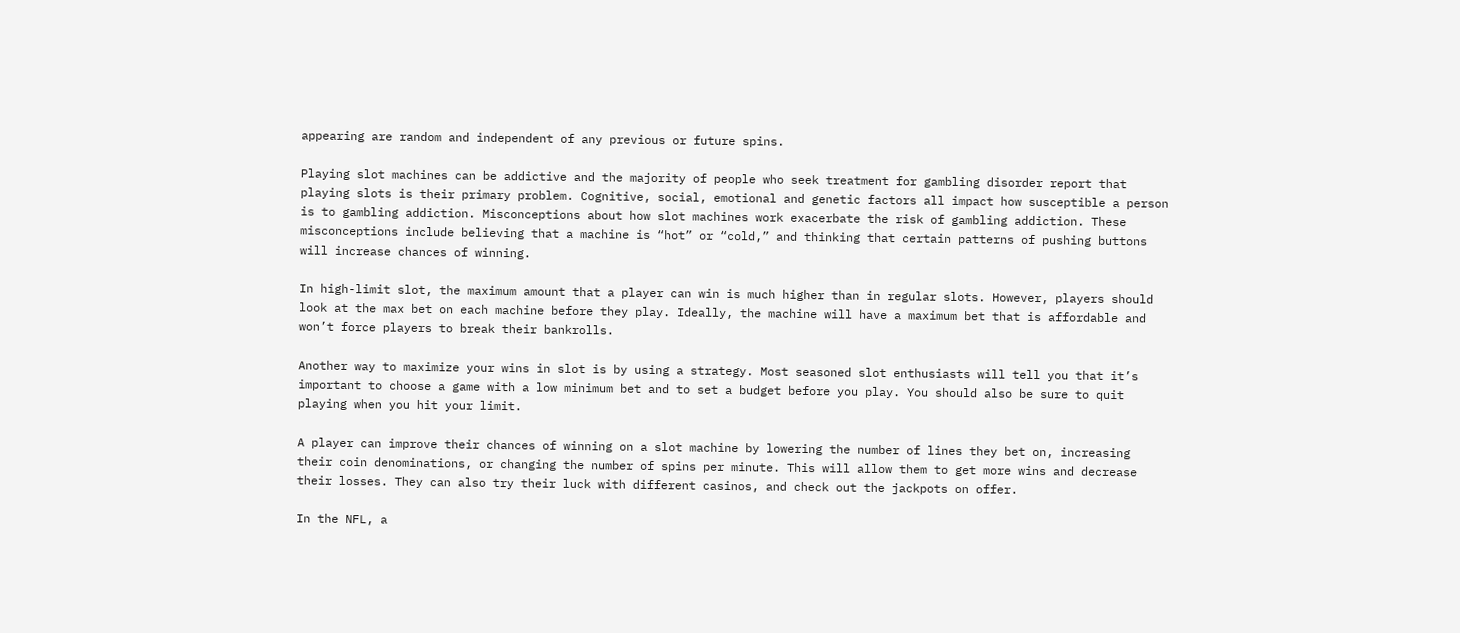appearing are random and independent of any previous or future spins.

Playing slot machines can be addictive and the majority of people who seek treatment for gambling disorder report that playing slots is their primary problem. Cognitive, social, emotional and genetic factors all impact how susceptible a person is to gambling addiction. Misconceptions about how slot machines work exacerbate the risk of gambling addiction. These misconceptions include believing that a machine is “hot” or “cold,” and thinking that certain patterns of pushing buttons will increase chances of winning.

In high-limit slot, the maximum amount that a player can win is much higher than in regular slots. However, players should look at the max bet on each machine before they play. Ideally, the machine will have a maximum bet that is affordable and won’t force players to break their bankrolls.

Another way to maximize your wins in slot is by using a strategy. Most seasoned slot enthusiasts will tell you that it’s important to choose a game with a low minimum bet and to set a budget before you play. You should also be sure to quit playing when you hit your limit.

A player can improve their chances of winning on a slot machine by lowering the number of lines they bet on, increasing their coin denominations, or changing the number of spins per minute. This will allow them to get more wins and decrease their losses. They can also try their luck with different casinos, and check out the jackpots on offer.

In the NFL, a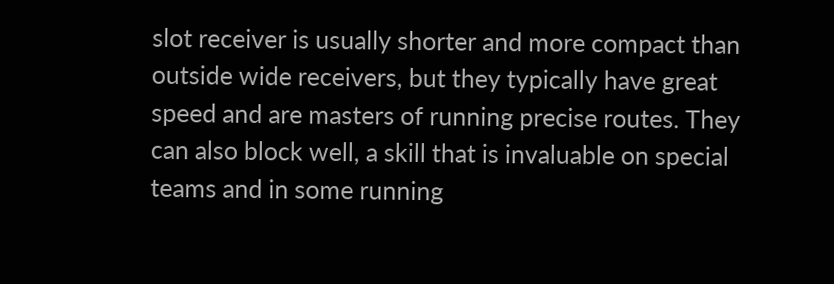slot receiver is usually shorter and more compact than outside wide receivers, but they typically have great speed and are masters of running precise routes. They can also block well, a skill that is invaluable on special teams and in some running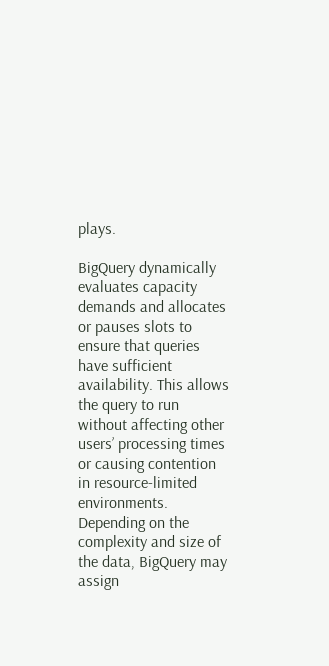plays.

BigQuery dynamically evaluates capacity demands and allocates or pauses slots to ensure that queries have sufficient availability. This allows the query to run without affecting other users’ processing times or causing contention in resource-limited environments. Depending on the complexity and size of the data, BigQuery may assign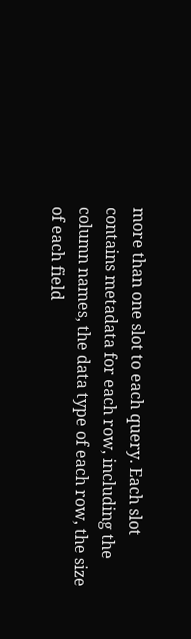more than one slot to each query. Each slot contains metadata for each row, including the column names, the data type of each row, the size of each field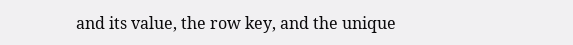and its value, the row key, and the unique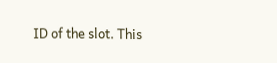ID of the slot. This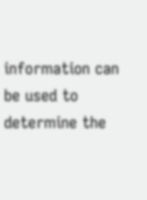information can be used to determine the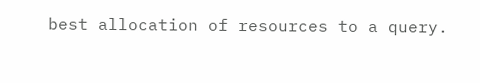best allocation of resources to a query.